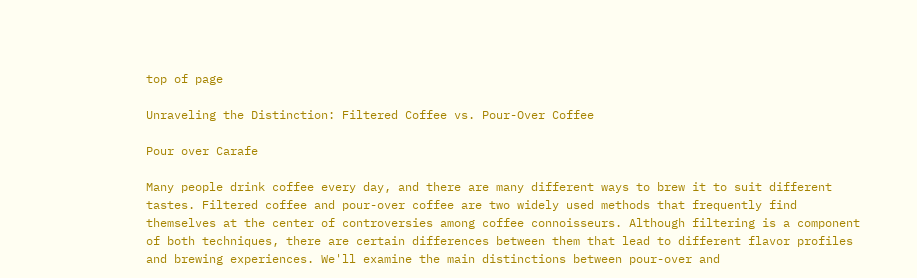top of page

Unraveling the Distinction: Filtered Coffee vs. Pour-Over Coffee

Pour over Carafe

Many people drink coffee every day, and there are many different ways to brew it to suit different tastes. Filtered coffee and pour-over coffee are two widely used methods that frequently find themselves at the center of controversies among coffee connoisseurs. Although filtering is a component of both techniques, there are certain differences between them that lead to different flavor profiles and brewing experiences. We'll examine the main distinctions between pour-over and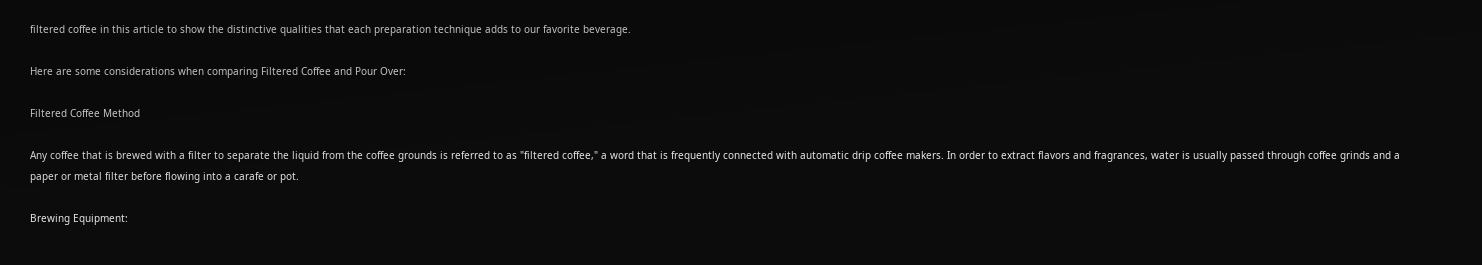filtered coffee in this article to show the distinctive qualities that each preparation technique adds to our favorite beverage.

Here are some considerations when comparing Filtered Coffee and Pour Over:

Filtered Coffee Method

Any coffee that is brewed with a filter to separate the liquid from the coffee grounds is referred to as "filtered coffee," a word that is frequently connected with automatic drip coffee makers. In order to extract flavors and fragrances, water is usually passed through coffee grinds and a paper or metal filter before flowing into a carafe or pot.

Brewing Equipment: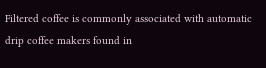Filtered coffee is commonly associated with automatic drip coffee makers found in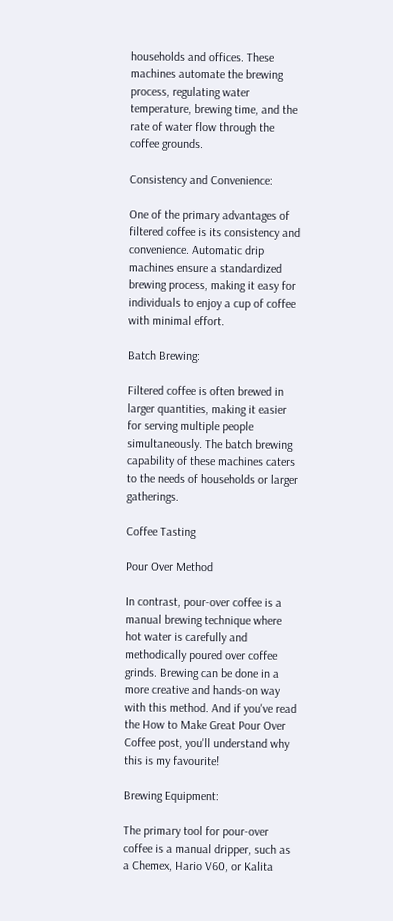households and offices. These machines automate the brewing process, regulating water temperature, brewing time, and the rate of water flow through the coffee grounds.

Consistency and Convenience:

One of the primary advantages of filtered coffee is its consistency and convenience. Automatic drip machines ensure a standardized brewing process, making it easy for individuals to enjoy a cup of coffee with minimal effort.

Batch Brewing:

Filtered coffee is often brewed in larger quantities, making it easier for serving multiple people simultaneously. The batch brewing capability of these machines caters to the needs of households or larger gatherings.

Coffee Tasting

Pour Over Method

In contrast, pour-over coffee is a manual brewing technique where hot water is carefully and methodically poured over coffee grinds. Brewing can be done in a more creative and hands-on way with this method. And if you've read the How to Make Great Pour Over Coffee post, you'll understand why this is my favourite!

Brewing Equipment:

The primary tool for pour-over coffee is a manual dripper, such as a Chemex, Hario V60, or Kalita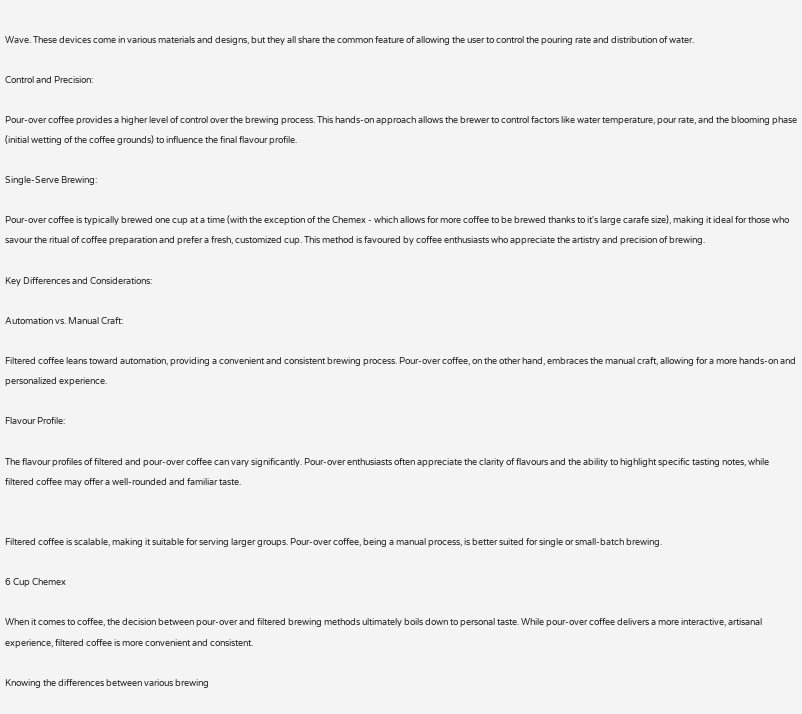Wave. These devices come in various materials and designs, but they all share the common feature of allowing the user to control the pouring rate and distribution of water.

Control and Precision:

Pour-over coffee provides a higher level of control over the brewing process. This hands-on approach allows the brewer to control factors like water temperature, pour rate, and the blooming phase (initial wetting of the coffee grounds) to influence the final flavour profile.

Single-Serve Brewing:

Pour-over coffee is typically brewed one cup at a time (with the exception of the Chemex - which allows for more coffee to be brewed thanks to it's large carafe size), making it ideal for those who savour the ritual of coffee preparation and prefer a fresh, customized cup. This method is favoured by coffee enthusiasts who appreciate the artistry and precision of brewing.

Key Differences and Considerations:

Automation vs. Manual Craft:

Filtered coffee leans toward automation, providing a convenient and consistent brewing process. Pour-over coffee, on the other hand, embraces the manual craft, allowing for a more hands-on and personalized experience.

Flavour Profile:

The flavour profiles of filtered and pour-over coffee can vary significantly. Pour-over enthusiasts often appreciate the clarity of flavours and the ability to highlight specific tasting notes, while filtered coffee may offer a well-rounded and familiar taste.


Filtered coffee is scalable, making it suitable for serving larger groups. Pour-over coffee, being a manual process, is better suited for single or small-batch brewing.

6 Cup Chemex

When it comes to coffee, the decision between pour-over and filtered brewing methods ultimately boils down to personal taste. While pour-over coffee delivers a more interactive, artisanal experience, filtered coffee is more convenient and consistent.

Knowing the differences between various brewing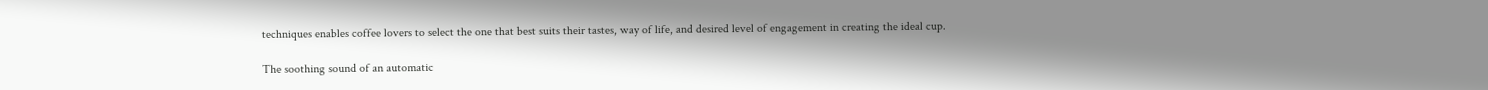techniques enables coffee lovers to select the one that best suits their tastes, way of life, and desired level of engagement in creating the ideal cup.

The soothing sound of an automatic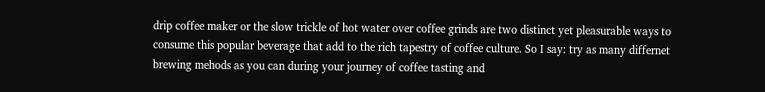drip coffee maker or the slow trickle of hot water over coffee grinds are two distinct yet pleasurable ways to consume this popular beverage that add to the rich tapestry of coffee culture. So I say: try as many differnet brewing mehods as you can during your journey of coffee tasting and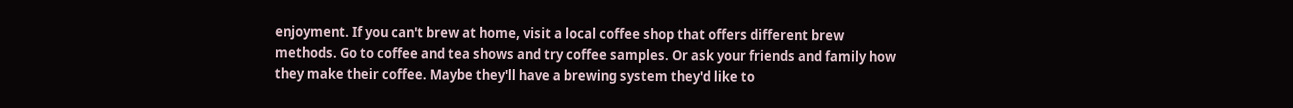enjoyment. If you can't brew at home, visit a local coffee shop that offers different brew methods. Go to coffee and tea shows and try coffee samples. Or ask your friends and family how they make their coffee. Maybe they'll have a brewing system they'd like to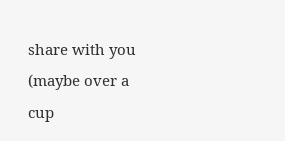share with you (maybe over a cup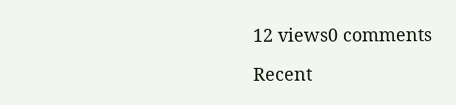12 views0 comments

Recent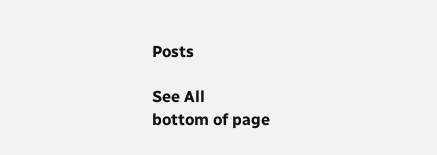Posts

See All
bottom of page